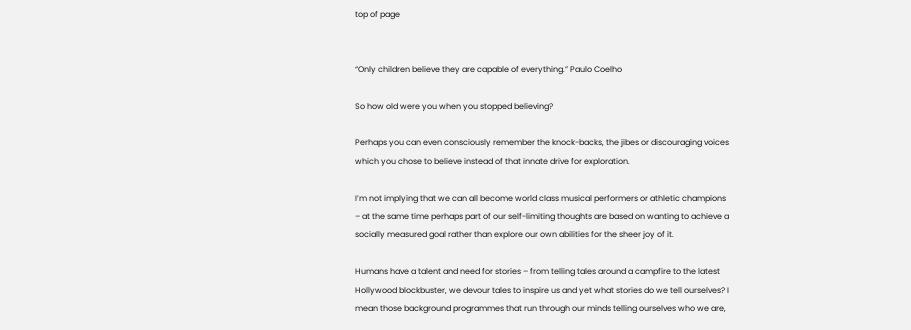top of page


“Only children believe they are capable of everything.” Paulo Coelho

So how old were you when you stopped believing?

Perhaps you can even consciously remember the knock-backs, the jibes or discouraging voices which you chose to believe instead of that innate drive for exploration.

I’m not implying that we can all become world class musical performers or athletic champions – at the same time perhaps part of our self-limiting thoughts are based on wanting to achieve a socially measured goal rather than explore our own abilities for the sheer joy of it.

Humans have a talent and need for stories – from telling tales around a campfire to the latest Hollywood blockbuster, we devour tales to inspire us and yet what stories do we tell ourselves? I mean those background programmes that run through our minds telling ourselves who we are,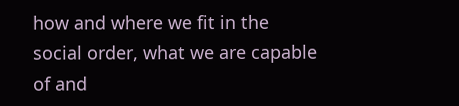how and where we fit in the social order, what we are capable of and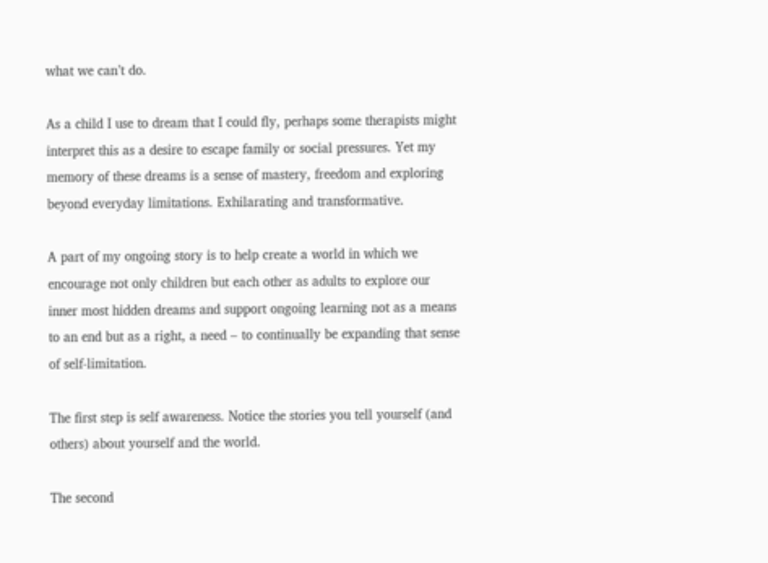what we can’t do.

As a child I use to dream that I could fly, perhaps some therapists might interpret this as a desire to escape family or social pressures. Yet my memory of these dreams is a sense of mastery, freedom and exploring beyond everyday limitations. Exhilarating and transformative.

A part of my ongoing story is to help create a world in which we encourage not only children but each other as adults to explore our inner most hidden dreams and support ongoing learning not as a means to an end but as a right, a need – to continually be expanding that sense of self-limitation.

The first step is self awareness. Notice the stories you tell yourself (and others) about yourself and the world.

The second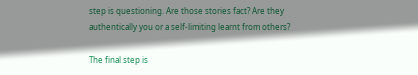step is questioning. Are those stories fact? Are they authentically you or a self-limiting learnt from others?

The final step is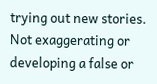trying out new stories. Not exaggerating or developing a false or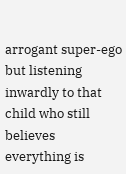arrogant super-ego but listening inwardly to that child who still believes everything is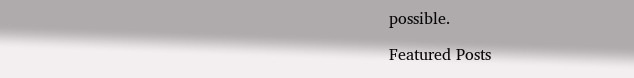possible.

Featured Posts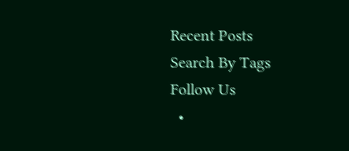Recent Posts
Search By Tags
Follow Us
  •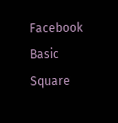Facebook Basic Square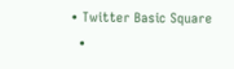• Twitter Basic Square
  •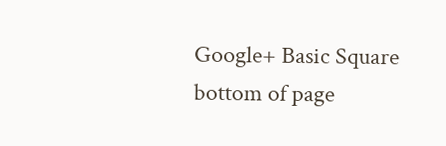Google+ Basic Square
bottom of page